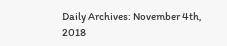Daily Archives: November 4th, 2018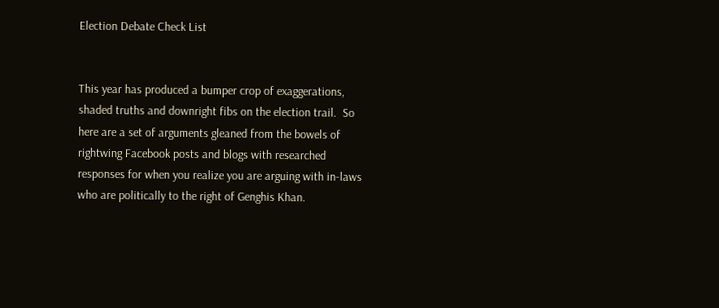Election Debate Check List


This year has produced a bumper crop of exaggerations, shaded truths and downright fibs on the election trail.  So here are a set of arguments gleaned from the bowels of rightwing Facebook posts and blogs with researched responses for when you realize you are arguing with in-laws  who are politically to the right of Genghis Khan.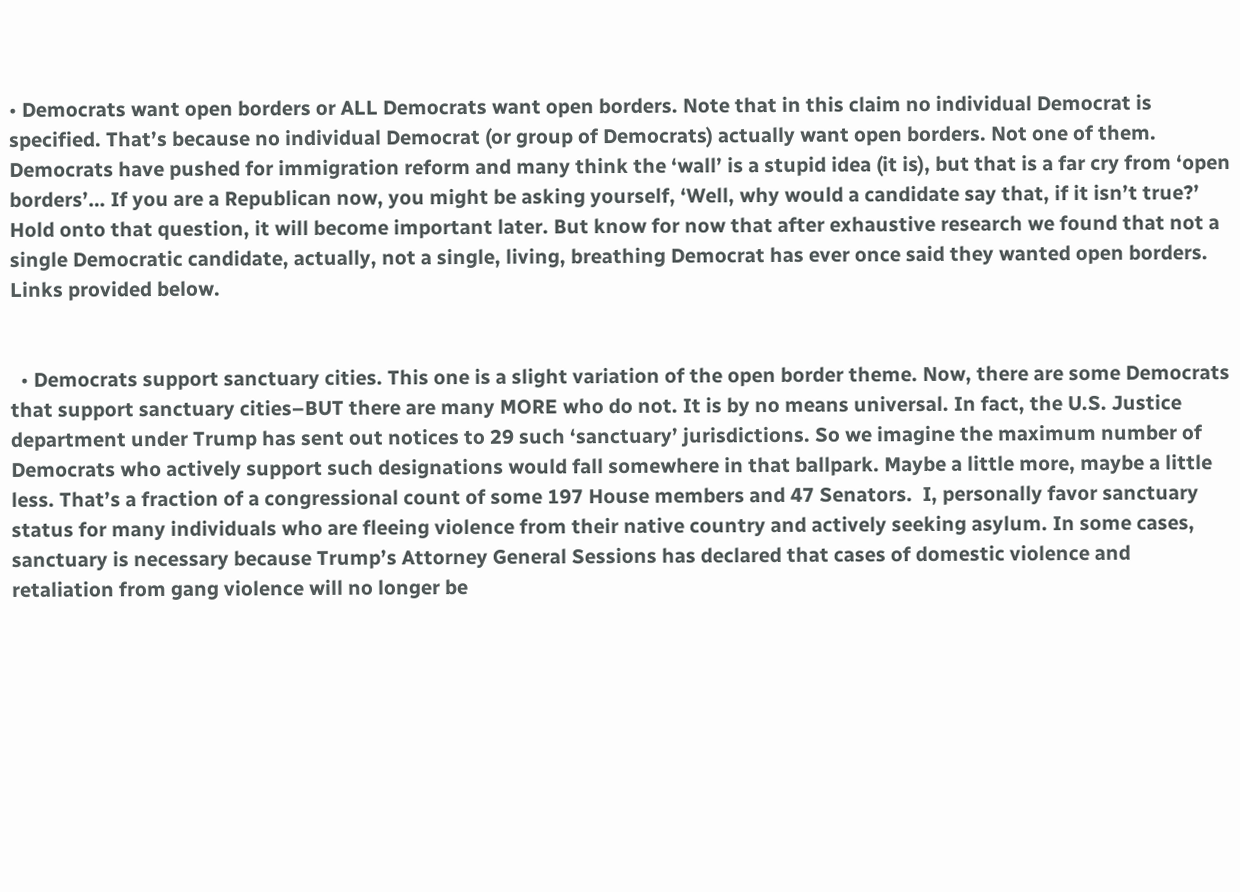• Democrats want open borders or ALL Democrats want open borders. Note that in this claim no individual Democrat is specified. That’s because no individual Democrat (or group of Democrats) actually want open borders. Not one of them. Democrats have pushed for immigration reform and many think the ‘wall’ is a stupid idea (it is), but that is a far cry from ‘open borders’… If you are a Republican now, you might be asking yourself, ‘Well, why would a candidate say that, if it isn’t true?’ Hold onto that question, it will become important later. But know for now that after exhaustive research we found that not a single Democratic candidate, actually, not a single, living, breathing Democrat has ever once said they wanted open borders. Links provided below.


  • Democrats support sanctuary cities. This one is a slight variation of the open border theme. Now, there are some Democrats that support sanctuary cities–BUT there are many MORE who do not. It is by no means universal. In fact, the U.S. Justice department under Trump has sent out notices to 29 such ‘sanctuary’ jurisdictions. So we imagine the maximum number of Democrats who actively support such designations would fall somewhere in that ballpark. Maybe a little more, maybe a little less. That’s a fraction of a congressional count of some 197 House members and 47 Senators.  I, personally favor sanctuary status for many individuals who are fleeing violence from their native country and actively seeking asylum. In some cases, sanctuary is necessary because Trump’s Attorney General Sessions has declared that cases of domestic violence and retaliation from gang violence will no longer be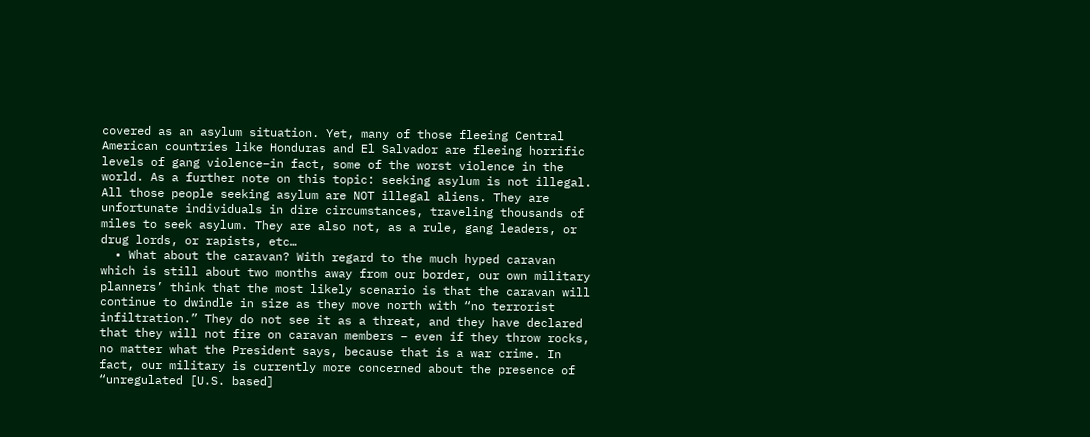covered as an asylum situation. Yet, many of those fleeing Central American countries like Honduras and El Salvador are fleeing horrific levels of gang violence–in fact, some of the worst violence in the world. As a further note on this topic: seeking asylum is not illegal. All those people seeking asylum are NOT illegal aliens. They are unfortunate individuals in dire circumstances, traveling thousands of miles to seek asylum. They are also not, as a rule, gang leaders, or drug lords, or rapists, etc…
  • What about the caravan? With regard to the much hyped caravan which is still about two months away from our border, our own military planners’ think that the most likely scenario is that the caravan will continue to dwindle in size as they move north with “no terrorist infiltration.” They do not see it as a threat, and they have declared that they will not fire on caravan members – even if they throw rocks, no matter what the President says, because that is a war crime. In fact, our military is currently more concerned about the presence of “unregulated [U.S. based]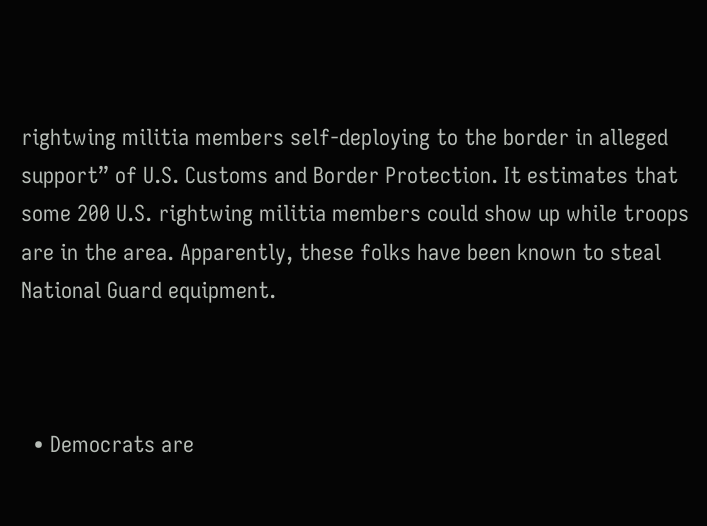rightwing militia members self-deploying to the border in alleged support” of U.S. Customs and Border Protection. It estimates that some 200 U.S. rightwing militia members could show up while troops are in the area. Apparently, these folks have been known to steal National Guard equipment.



  • Democrats are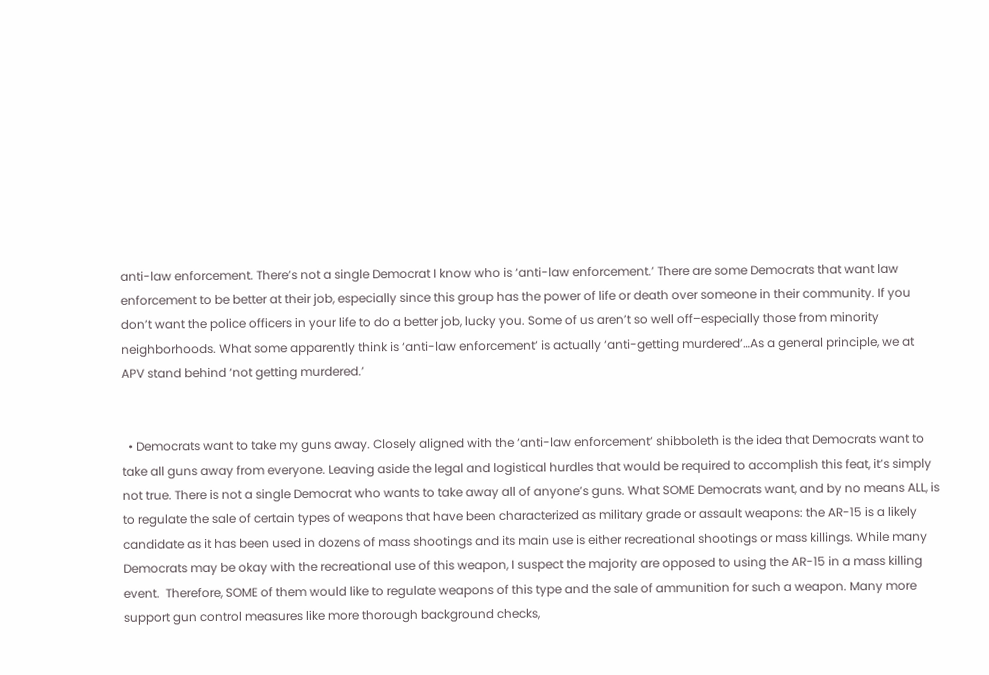anti-law enforcement. There’s not a single Democrat I know who is ‘anti-law enforcement.’ There are some Democrats that want law enforcement to be better at their job, especially since this group has the power of life or death over someone in their community. If you don’t want the police officers in your life to do a better job, lucky you. Some of us aren’t so well off–especially those from minority neighborhoods. What some apparently think is ‘anti-law enforcement’ is actually ‘anti-getting murdered’…As a general principle, we at APV stand behind ‘not getting murdered.’


  • Democrats want to take my guns away. Closely aligned with the ‘anti-law enforcement’ shibboleth is the idea that Democrats want to take all guns away from everyone. Leaving aside the legal and logistical hurdles that would be required to accomplish this feat, it’s simply not true. There is not a single Democrat who wants to take away all of anyone’s guns. What SOME Democrats want, and by no means ALL, is to regulate the sale of certain types of weapons that have been characterized as military grade or assault weapons: the AR-15 is a likely candidate as it has been used in dozens of mass shootings and its main use is either recreational shootings or mass killings. While many Democrats may be okay with the recreational use of this weapon, I suspect the majority are opposed to using the AR-15 in a mass killing event.  Therefore, SOME of them would like to regulate weapons of this type and the sale of ammunition for such a weapon. Many more support gun control measures like more thorough background checks,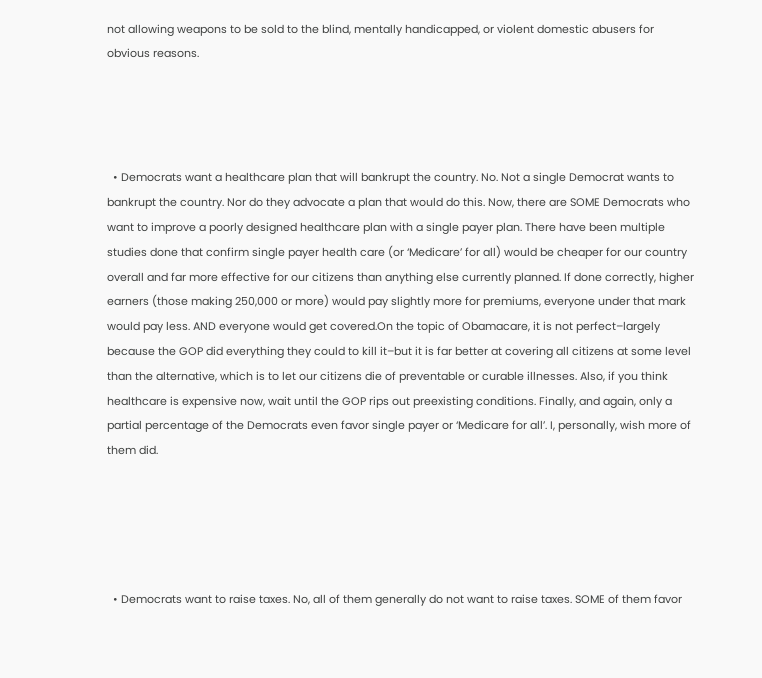not allowing weapons to be sold to the blind, mentally handicapped, or violent domestic abusers for obvious reasons.




  • Democrats want a healthcare plan that will bankrupt the country. No. Not a single Democrat wants to bankrupt the country. Nor do they advocate a plan that would do this. Now, there are SOME Democrats who want to improve a poorly designed healthcare plan with a single payer plan. There have been multiple studies done that confirm single payer health care (or ‘Medicare’ for all) would be cheaper for our country overall and far more effective for our citizens than anything else currently planned. If done correctly, higher earners (those making 250,000 or more) would pay slightly more for premiums, everyone under that mark would pay less. AND everyone would get covered.On the topic of Obamacare, it is not perfect–largely because the GOP did everything they could to kill it–but it is far better at covering all citizens at some level than the alternative, which is to let our citizens die of preventable or curable illnesses. Also, if you think healthcare is expensive now, wait until the GOP rips out preexisting conditions. Finally, and again, only a partial percentage of the Democrats even favor single payer or ‘Medicare for all’. I, personally, wish more of them did.





  • Democrats want to raise taxes. No, all of them generally do not want to raise taxes. SOME of them favor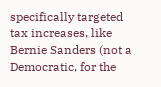specifically targeted tax increases, like Bernie Sanders (not a Democratic, for the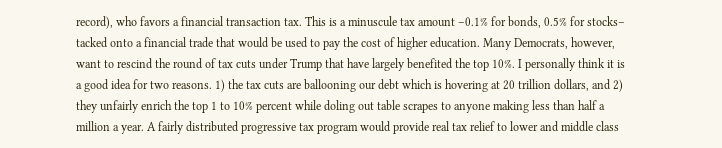record), who favors a financial transaction tax. This is a minuscule tax amount –0.1% for bonds, 0.5% for stocks– tacked onto a financial trade that would be used to pay the cost of higher education. Many Democrats, however, want to rescind the round of tax cuts under Trump that have largely benefited the top 10%. I personally think it is a good idea for two reasons. 1) the tax cuts are ballooning our debt which is hovering at 20 trillion dollars, and 2) they unfairly enrich the top 1 to 10% percent while doling out table scrapes to anyone making less than half a million a year. A fairly distributed progressive tax program would provide real tax relief to lower and middle class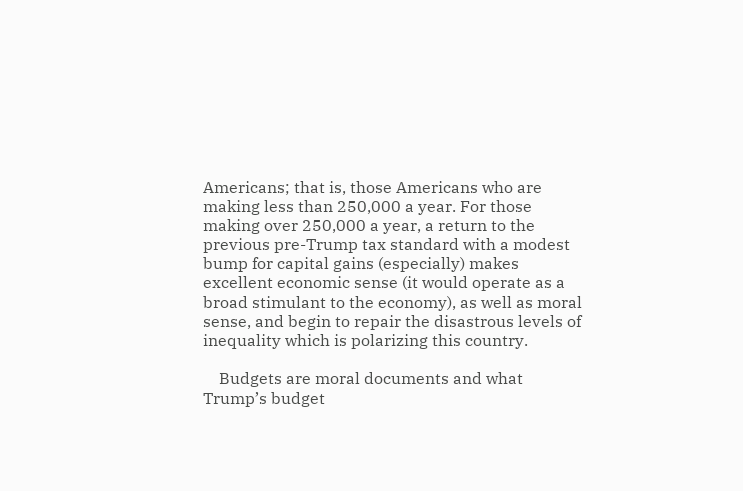Americans; that is, those Americans who are making less than 250,000 a year. For those making over 250,000 a year, a return to the previous pre-Trump tax standard with a modest bump for capital gains (especially) makes excellent economic sense (it would operate as a broad stimulant to the economy), as well as moral sense, and begin to repair the disastrous levels of inequality which is polarizing this country.

    Budgets are moral documents and what Trump’s budget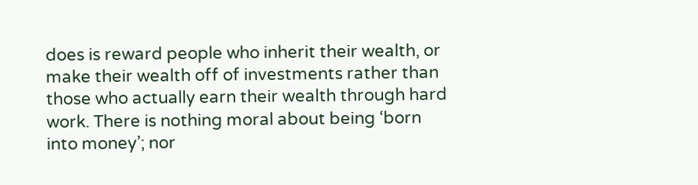does is reward people who inherit their wealth, or make their wealth off of investments rather than those who actually earn their wealth through hard work. There is nothing moral about being ‘born into money’; nor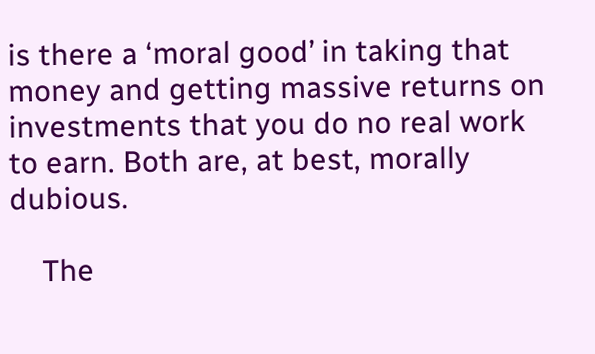is there a ‘moral good’ in taking that money and getting massive returns on investments that you do no real work to earn. Both are, at best, morally dubious.

    The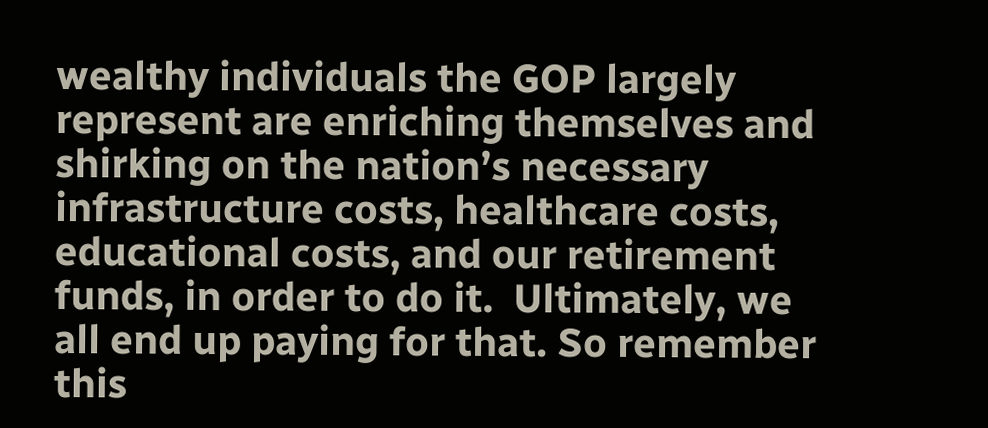wealthy individuals the GOP largely represent are enriching themselves and shirking on the nation’s necessary infrastructure costs, healthcare costs, educational costs, and our retirement funds, in order to do it.  Ultimately, we all end up paying for that. So remember this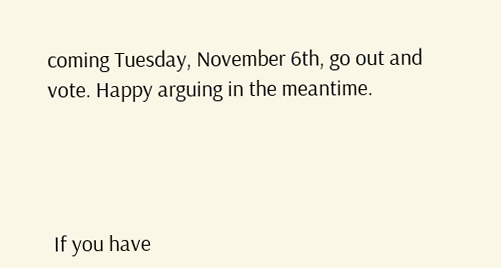coming Tuesday, November 6th, go out and vote. Happy arguing in the meantime.




 If you have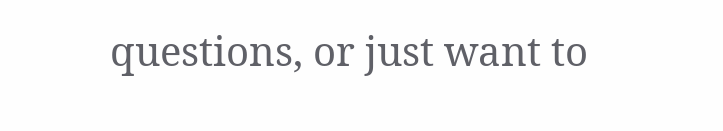questions, or just want to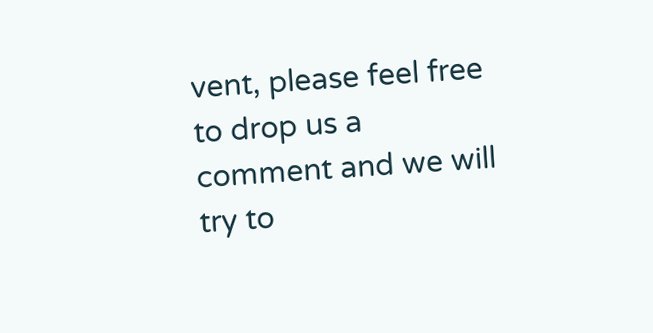vent, please feel free to drop us a comment and we will try to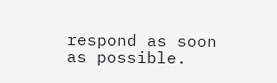respond as soon as possible.